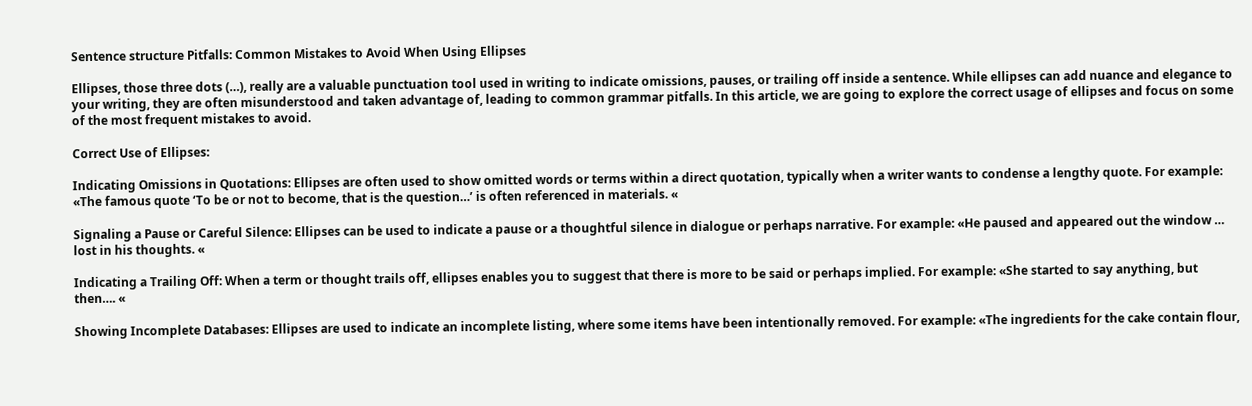Sentence structure Pitfalls: Common Mistakes to Avoid When Using Ellipses

Ellipses, those three dots (…), really are a valuable punctuation tool used in writing to indicate omissions, pauses, or trailing off inside a sentence. While ellipses can add nuance and elegance to your writing, they are often misunderstood and taken advantage of, leading to common grammar pitfalls. In this article, we are going to explore the correct usage of ellipses and focus on some of the most frequent mistakes to avoid.

Correct Use of Ellipses:

Indicating Omissions in Quotations: Ellipses are often used to show omitted words or terms within a direct quotation, typically when a writer wants to condense a lengthy quote. For example: «The famous quote ‘To be or not to become, that is the question…’ is often referenced in materials. «

Signaling a Pause or Careful Silence: Ellipses can be used to indicate a pause or a thoughtful silence in dialogue or perhaps narrative. For example: «He paused and appeared out the window … lost in his thoughts. «

Indicating a Trailing Off: When a term or thought trails off, ellipses enables you to suggest that there is more to be said or perhaps implied. For example: «She started to say anything, but then…. «

Showing Incomplete Databases: Ellipses are used to indicate an incomplete listing, where some items have been intentionally removed. For example: «The ingredients for the cake contain flour,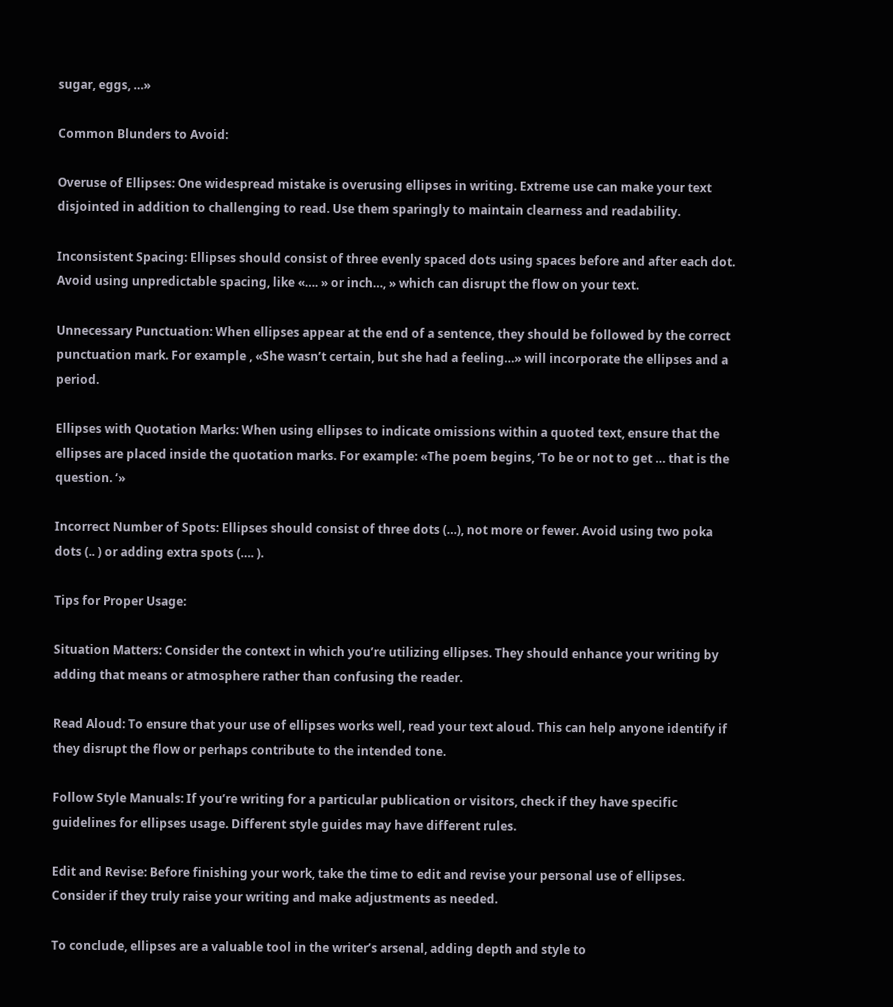sugar, eggs, …»

Common Blunders to Avoid:

Overuse of Ellipses: One widespread mistake is overusing ellipses in writing. Extreme use can make your text disjointed in addition to challenging to read. Use them sparingly to maintain clearness and readability.

Inconsistent Spacing: Ellipses should consist of three evenly spaced dots using spaces before and after each dot. Avoid using unpredictable spacing, like «…. » or inch…, » which can disrupt the flow on your text.

Unnecessary Punctuation: When ellipses appear at the end of a sentence, they should be followed by the correct punctuation mark. For example , «She wasn’t certain, but she had a feeling…» will incorporate the ellipses and a period.

Ellipses with Quotation Marks: When using ellipses to indicate omissions within a quoted text, ensure that the ellipses are placed inside the quotation marks. For example: «The poem begins, ‘To be or not to get … that is the question. ‘»

Incorrect Number of Spots: Ellipses should consist of three dots (…), not more or fewer. Avoid using two poka dots (.. ) or adding extra spots (…. ).

Tips for Proper Usage:

Situation Matters: Consider the context in which you’re utilizing ellipses. They should enhance your writing by adding that means or atmosphere rather than confusing the reader.

Read Aloud: To ensure that your use of ellipses works well, read your text aloud. This can help anyone identify if they disrupt the flow or perhaps contribute to the intended tone.

Follow Style Manuals: If you’re writing for a particular publication or visitors, check if they have specific guidelines for ellipses usage. Different style guides may have different rules.

Edit and Revise: Before finishing your work, take the time to edit and revise your personal use of ellipses. Consider if they truly raise your writing and make adjustments as needed.

To conclude, ellipses are a valuable tool in the writer’s arsenal, adding depth and style to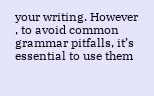your writing. However , to avoid common grammar pitfalls, it’s essential to use them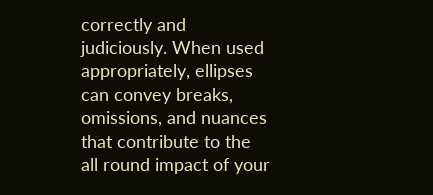correctly and judiciously. When used appropriately, ellipses can convey breaks, omissions, and nuances that contribute to the all round impact of your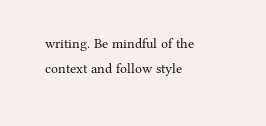writing. Be mindful of the context and follow style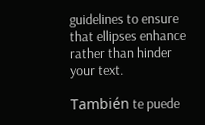guidelines to ensure that ellipses enhance rather than hinder your text.

También te puede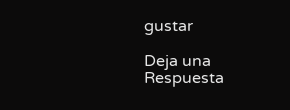gustar

Deja una Respuesta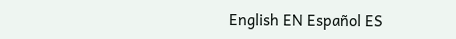English EN Español ES